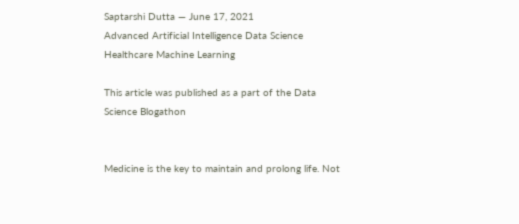Saptarshi Dutta — June 17, 2021
Advanced Artificial Intelligence Data Science Healthcare Machine Learning

This article was published as a part of the Data Science Blogathon


Medicine is the key to maintain and prolong life. Not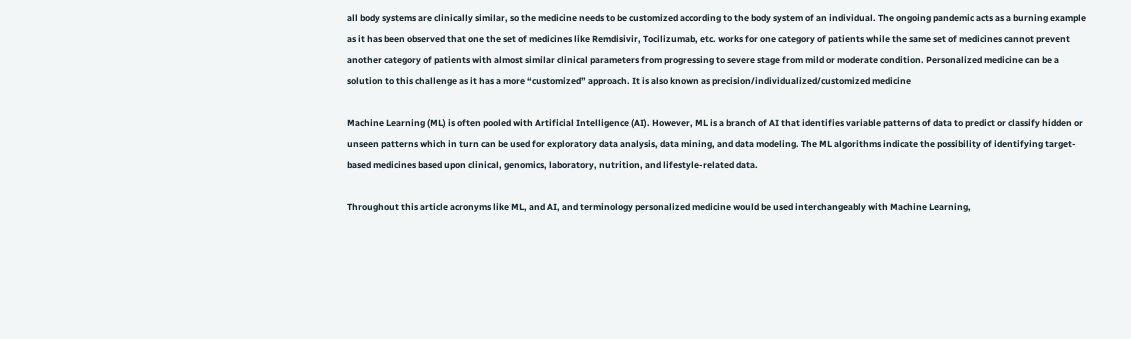all body systems are clinically similar, so the medicine needs to be customized according to the body system of an individual. The ongoing pandemic acts as a burning example as it has been observed that one the set of medicines like Remdisivir, Tocilizumab, etc. works for one category of patients while the same set of medicines cannot prevent another category of patients with almost similar clinical parameters from progressing to severe stage from mild or moderate condition. Personalized medicine can be a solution to this challenge as it has a more “customized” approach. It is also known as precision/individualized/customized medicine

Machine Learning (ML) is often pooled with Artificial Intelligence (AI). However, ML is a branch of AI that identifies variable patterns of data to predict or classify hidden or unseen patterns which in turn can be used for exploratory data analysis, data mining, and data modeling. The ML algorithms indicate the possibility of identifying target-based medicines based upon clinical, genomics, laboratory, nutrition, and lifestyle-related data.

Throughout this article acronyms like ML, and AI, and terminology personalized medicine would be used interchangeably with Machine Learning,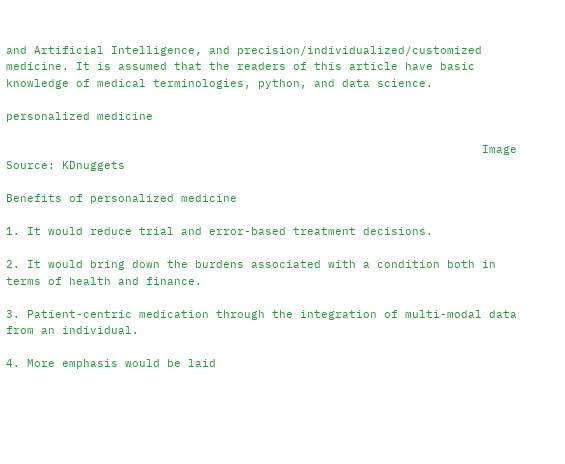and Artificial Intelligence, and precision/individualized/customized medicine. It is assumed that the readers of this article have basic knowledge of medical terminologies, python, and data science.

personalized medicine

                                                                    Image Source: KDnuggets

Benefits of personalized medicine

1. It would reduce trial and error-based treatment decisions.

2. It would bring down the burdens associated with a condition both in terms of health and finance.

3. Patient-centric medication through the integration of multi-modal data from an individual.

4. More emphasis would be laid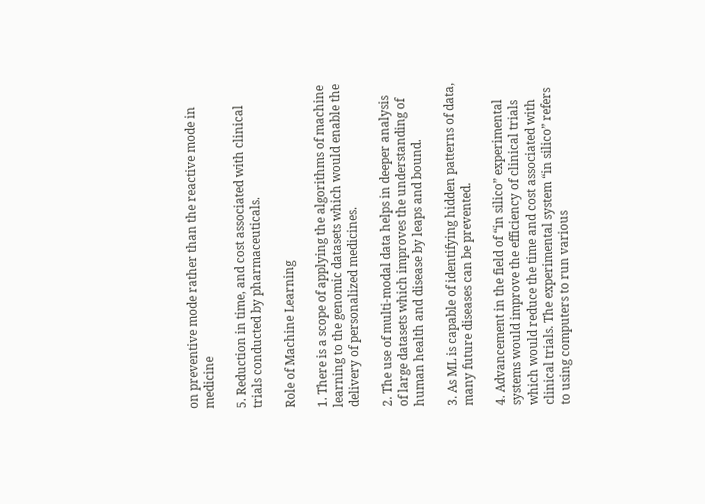on preventive mode rather than the reactive mode in medicine

5. Reduction in time, and cost associated with clinical trials conducted by pharmaceuticals.

Role of Machine Learning

1. There is a scope of applying the algorithms of machine learning to the genomic datasets which would enable the delivery of personalized medicines.

2. The use of multi-modal data helps in deeper analysis of large datasets which improves the understanding of human health and disease by leaps and bound.

3. As ML is capable of identifying hidden patterns of data, many future diseases can be prevented.

4. Advancement in the field of “in silico” experimental systems would improve the efficiency of clinical trials which would reduce the time and cost associated with clinical trials. The experimental system “in silico” refers to using computers to run various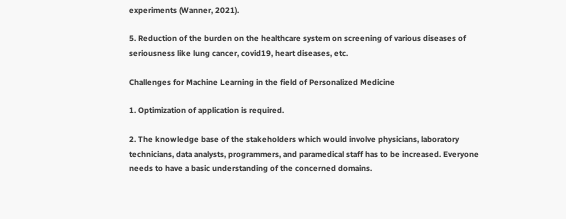experiments (Wanner, 2021).

5. Reduction of the burden on the healthcare system on screening of various diseases of seriousness like lung cancer, covid19, heart diseases, etc.

Challenges for Machine Learning in the field of Personalized Medicine

1. Optimization of application is required.

2. The knowledge base of the stakeholders which would involve physicians, laboratory technicians, data analysts, programmers, and paramedical staff has to be increased. Everyone needs to have a basic understanding of the concerned domains.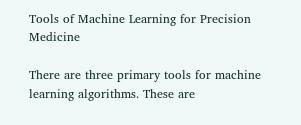Tools of Machine Learning for Precision Medicine

There are three primary tools for machine learning algorithms. These are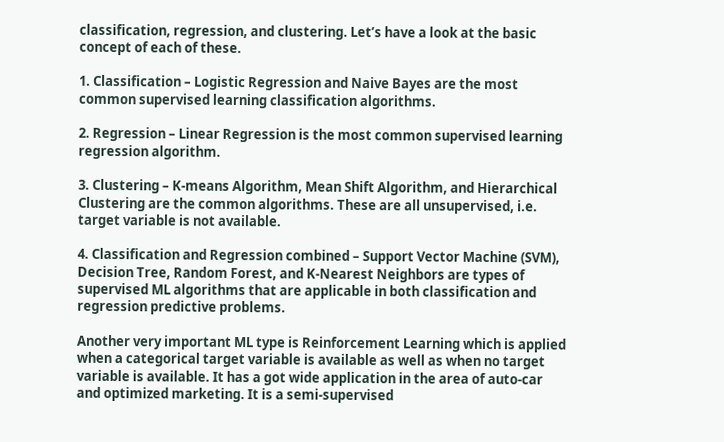classification, regression, and clustering. Let’s have a look at the basic concept of each of these.

1. Classification – Logistic Regression and Naive Bayes are the most common supervised learning classification algorithms.

2. Regression – Linear Regression is the most common supervised learning regression algorithm.

3. Clustering – K-means Algorithm, Mean Shift Algorithm, and Hierarchical Clustering are the common algorithms. These are all unsupervised, i.e. target variable is not available.

4. Classification and Regression combined – Support Vector Machine (SVM), Decision Tree, Random Forest, and K-Nearest Neighbors are types of supervised ML algorithms that are applicable in both classification and regression predictive problems.

Another very important ML type is Reinforcement Learning which is applied when a categorical target variable is available as well as when no target variable is available. It has a got wide application in the area of auto-car and optimized marketing. It is a semi-supervised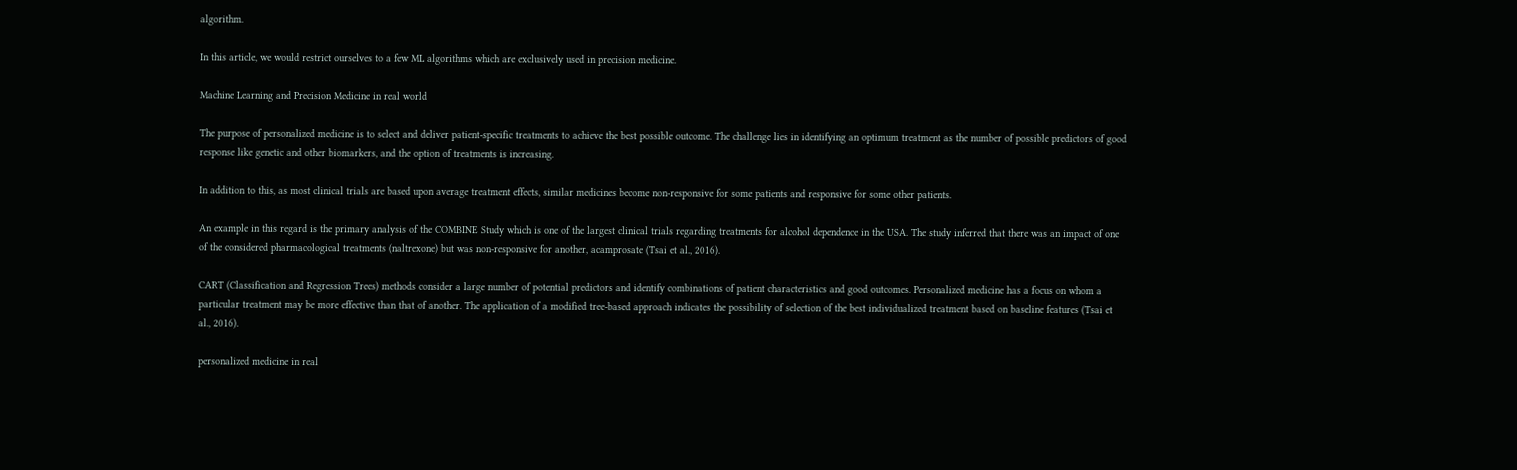algorithm.

In this article, we would restrict ourselves to a few ML algorithms which are exclusively used in precision medicine.

Machine Learning and Precision Medicine in real world

The purpose of personalized medicine is to select and deliver patient-specific treatments to achieve the best possible outcome. The challenge lies in identifying an optimum treatment as the number of possible predictors of good response like genetic and other biomarkers, and the option of treatments is increasing.

In addition to this, as most clinical trials are based upon average treatment effects, similar medicines become non-responsive for some patients and responsive for some other patients.

An example in this regard is the primary analysis of the COMBINE Study which is one of the largest clinical trials regarding treatments for alcohol dependence in the USA. The study inferred that there was an impact of one of the considered pharmacological treatments (naltrexone) but was non-responsive for another, acamprosate (Tsai et al., 2016).

CART (Classification and Regression Trees) methods consider a large number of potential predictors and identify combinations of patient characteristics and good outcomes. Personalized medicine has a focus on whom a particular treatment may be more effective than that of another. The application of a modified tree-based approach indicates the possibility of selection of the best individualized treatment based on baseline features (Tsai et al., 2016).

personalized medicine in real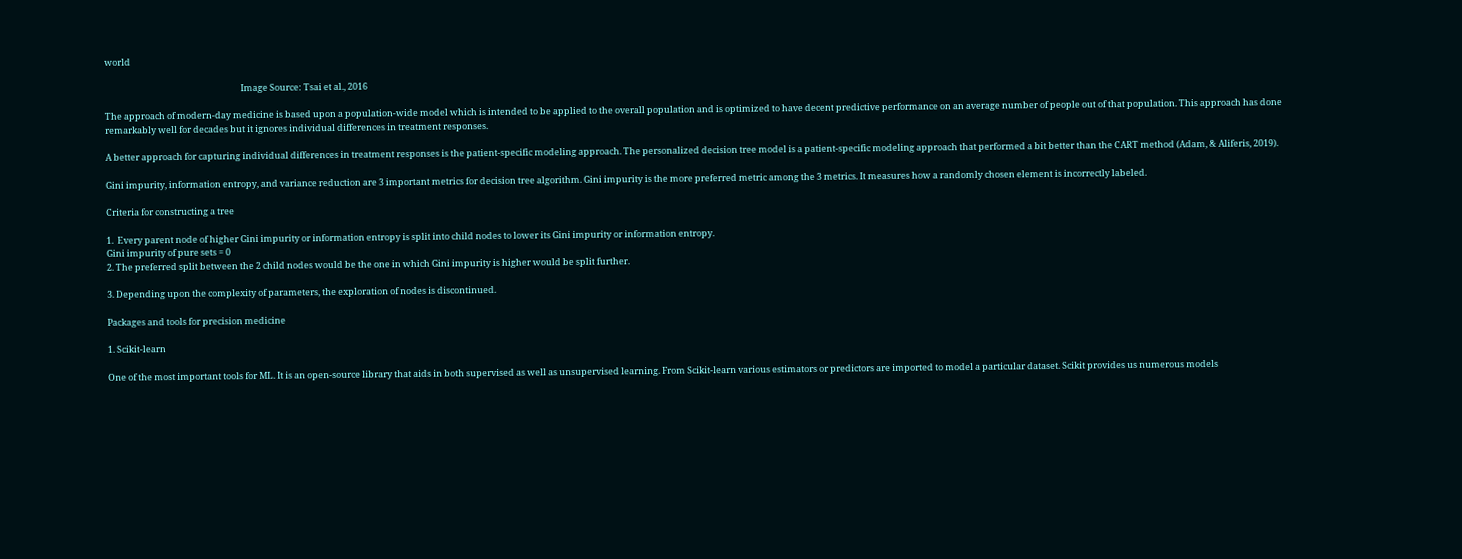world

                                                                    Image Source: Tsai et al., 2016

The approach of modern-day medicine is based upon a population-wide model which is intended to be applied to the overall population and is optimized to have decent predictive performance on an average number of people out of that population. This approach has done remarkably well for decades but it ignores individual differences in treatment responses.

A better approach for capturing individual differences in treatment responses is the patient-specific modeling approach. The personalized decision tree model is a patient-specific modeling approach that performed a bit better than the CART method (Adam, & Aliferis, 2019).

Gini impurity, information entropy, and variance reduction are 3 important metrics for decision tree algorithm. Gini impurity is the more preferred metric among the 3 metrics. It measures how a randomly chosen element is incorrectly labeled.

Criteria for constructing a tree

1.  Every parent node of higher Gini impurity or information entropy is split into child nodes to lower its Gini impurity or information entropy.
Gini impurity of pure sets = 0
2. The preferred split between the 2 child nodes would be the one in which Gini impurity is higher would be split further.

3. Depending upon the complexity of parameters, the exploration of nodes is discontinued.

Packages and tools for precision medicine

1. Scikit-learn

One of the most important tools for ML. It is an open-source library that aids in both supervised as well as unsupervised learning. From Scikit-learn various estimators or predictors are imported to model a particular dataset. Scikit provides us numerous models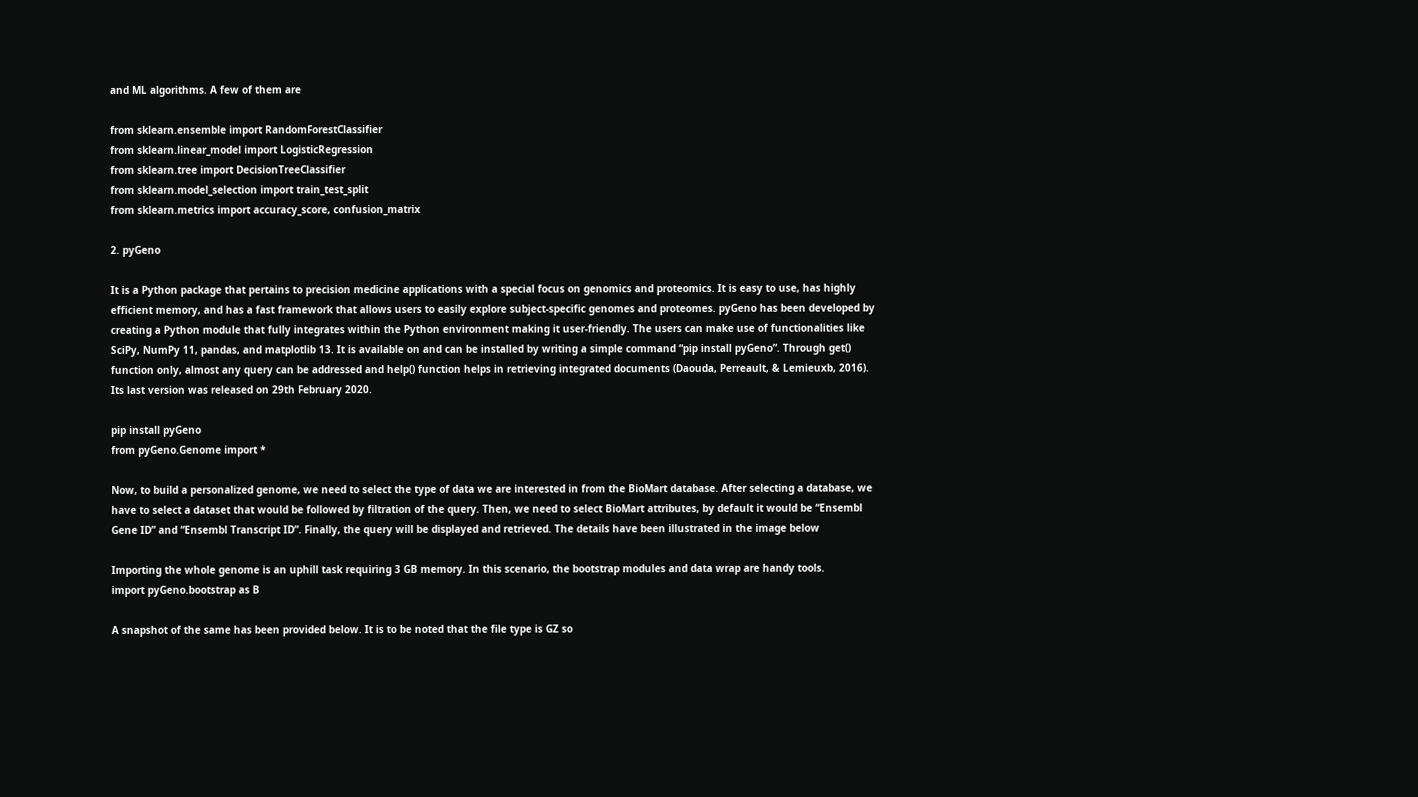and ML algorithms. A few of them are

from sklearn.ensemble import RandomForestClassifier
from sklearn.linear_model import LogisticRegression
from sklearn.tree import DecisionTreeClassifier
from sklearn.model_selection import train_test_split
from sklearn.metrics import accuracy_score, confusion_matrix

2. pyGeno

It is a Python package that pertains to precision medicine applications with a special focus on genomics and proteomics. It is easy to use, has highly efficient memory, and has a fast framework that allows users to easily explore subject-specific genomes and proteomes. pyGeno has been developed by creating a Python module that fully integrates within the Python environment making it user-friendly. The users can make use of functionalities like SciPy, NumPy 11, pandas, and matplotlib 13. It is available on and can be installed by writing a simple command “pip install pyGeno”. Through get() function only, almost any query can be addressed and help() function helps in retrieving integrated documents (Daouda, Perreault, & Lemieuxb, 2016).  Its last version was released on 29th February 2020.

pip install pyGeno
from pyGeno.Genome import *

Now, to build a personalized genome, we need to select the type of data we are interested in from the BioMart database. After selecting a database, we have to select a dataset that would be followed by filtration of the query. Then, we need to select BioMart attributes, by default it would be “Ensembl Gene ID” and “Ensembl Transcript ID”. Finally, the query will be displayed and retrieved. The details have been illustrated in the image below

Importing the whole genome is an uphill task requiring 3 GB memory. In this scenario, the bootstrap modules and data wrap are handy tools.
import pyGeno.bootstrap as B

A snapshot of the same has been provided below. It is to be noted that the file type is GZ so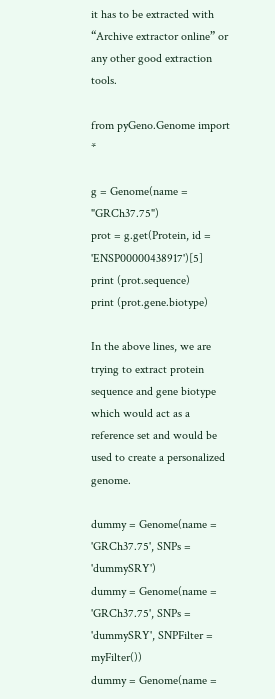it has to be extracted with “Archive extractor online” or any other good extraction tools.

from pyGeno.Genome import *

g = Genome(name = "GRCh37.75")
prot = g.get(Protein, id = 'ENSP00000438917')[5]
print (prot.sequence)
print (prot.gene.biotype)

In the above lines, we are trying to extract protein sequence and gene biotype which would act as a reference set and would be used to create a personalized genome.

dummy = Genome(name = 'GRCh37.75', SNPs = 'dummySRY')
dummy = Genome(name = 'GRCh37.75', SNPs = 'dummySRY', SNPFilter = myFilter())
dummy = Genome(name =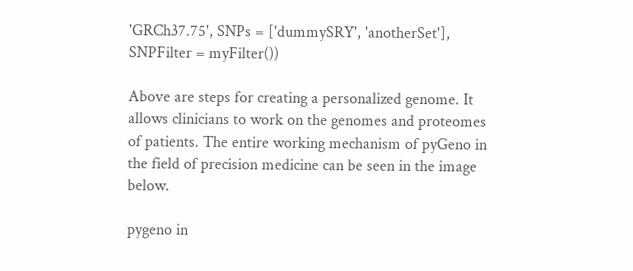'GRCh37.75', SNPs = ['dummySRY', 'anotherSet'], SNPFilter = myFilter())

Above are steps for creating a personalized genome. It allows clinicians to work on the genomes and proteomes of patients. The entire working mechanism of pyGeno in the field of precision medicine can be seen in the image below.

pygeno in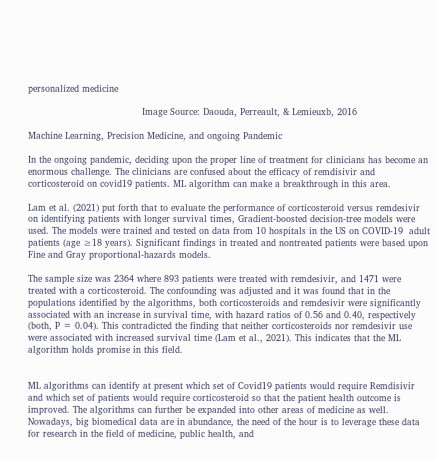personalized medicine

                                      Image Source: Daouda, Perreault, & Lemieuxb, 2016

Machine Learning, Precision Medicine, and ongoing Pandemic

In the ongoing pandemic, deciding upon the proper line of treatment for clinicians has become an enormous challenge. The clinicians are confused about the efficacy of remdisivir and corticosteroid on covid19 patients. ML algorithm can make a breakthrough in this area.

Lam et al. (2021) put forth that to evaluate the performance of corticosteroid versus remdesivir on identifying patients with longer survival times, Gradient-boosted decision-tree models were used. The models were trained and tested on data from 10 hospitals in the US on COVID-19  adult patients (age ≥18 years). Significant findings in treated and nontreated patients were based upon Fine and Gray proportional-hazards models.

The sample size was 2364 where 893 patients were treated with remdesivir, and 1471 were treated with a corticosteroid. The confounding was adjusted and it was found that in the populations identified by the algorithms, both corticosteroids and remdesivir were significantly associated with an increase in survival time, with hazard ratios of 0.56 and 0.40, respectively (both, P = 0.04). This contradicted the finding that neither corticosteroids nor remdesivir use were associated with increased survival time (Lam et al., 2021). This indicates that the ML algorithm holds promise in this field.


ML algorithms can identify at present which set of Covid19 patients would require Remdisivir and which set of patients would require corticosteroid so that the patient health outcome is improved. The algorithms can further be expanded into other areas of medicine as well. Nowadays, big biomedical data are in abundance, the need of the hour is to leverage these data for research in the field of medicine, public health, and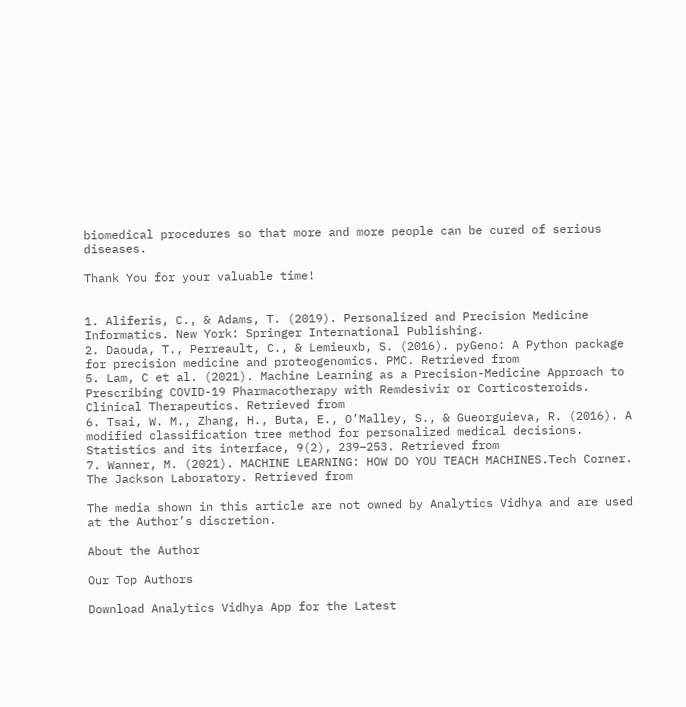biomedical procedures so that more and more people can be cured of serious diseases.

Thank You for your valuable time!


1. Aliferis, C., & Adams, T. (2019). Personalized and Precision Medicine Informatics. New York: Springer International Publishing.
2. Daouda, T., Perreault, C., & Lemieuxb, S. (2016). pyGeno: A Python package for precision medicine and proteogenomics. PMC. Retrieved from
5. Lam, C et al. (2021). Machine Learning as a Precision-Medicine Approach to Prescribing COVID-19 Pharmacotherapy with Remdesivir or Corticosteroids. Clinical Therapeutics. Retrieved from
6. Tsai, W. M., Zhang, H., Buta, E., O’Malley, S., & Gueorguieva, R. (2016). A modified classification tree method for personalized medical decisions. Statistics and its interface, 9(2), 239–253. Retrieved from
7. Wanner, M. (2021). MACHINE LEARNING: HOW DO YOU TEACH MACHINES.Tech Corner. The Jackson Laboratory. Retrieved from

The media shown in this article are not owned by Analytics Vidhya and are used at the Author’s discretion.

About the Author

Our Top Authors

Download Analytics Vidhya App for the Latest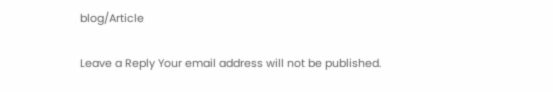blog/Article

Leave a Reply Your email address will not be published.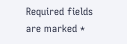Required fields are marked *